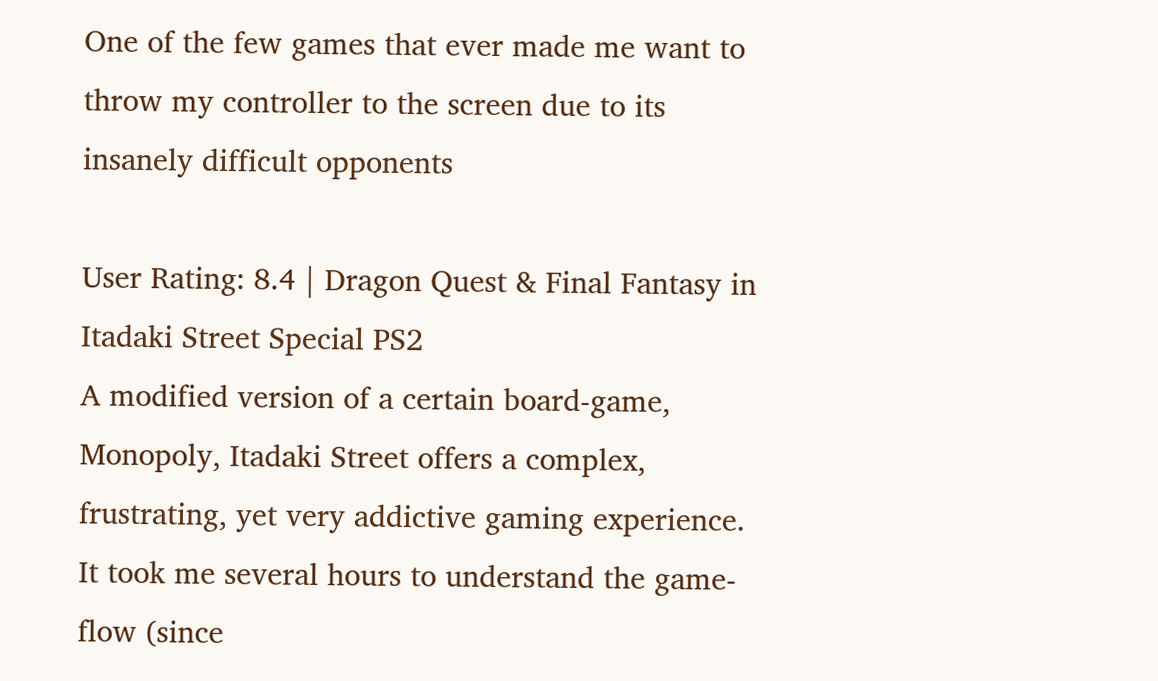One of the few games that ever made me want to throw my controller to the screen due to its insanely difficult opponents

User Rating: 8.4 | Dragon Quest & Final Fantasy in Itadaki Street Special PS2
A modified version of a certain board-game, Monopoly, Itadaki Street offers a complex, frustrating, yet very addictive gaming experience. It took me several hours to understand the game-flow (since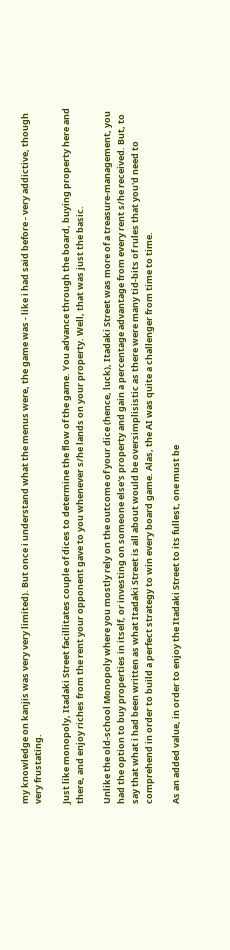my knowledge on kanjis was very very limited). But once i understand what the menus were, the game was - like i had said before - very addictive, though very frustating.

Just like monopoly, Itadaki Street facillitates couple of dices to determine the flow of the game. You advance through the board, buying property here and there, and enjoy riches from the rent your opponent gave to you whenever s/he lands on your property. Well, that was just the basic.

Unlike the old-school Monopoly where you mostly rely on the outcome of your dice (hence, luck), Itadaki Street was more of a treasure-management, you had the option to buy properties in itself, or investing on someone else's property and gain a percentage advantage from every rent s/he received. But, to say that what i had been written as what Itadaki Street is all about would be oversimplisistic as there were many tid-bits of rules that you'd need to comprehend in order to build a perfect strategy to win every board game. Alas, the AI was quite a challenger from time to time.

As an added value, in order to enjoy the Itadaki Street to its fullest, one must be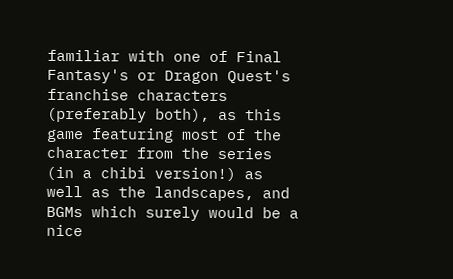familiar with one of Final Fantasy's or Dragon Quest's franchise characters (preferably both), as this game featuring most of the character from the series (in a chibi version!) as well as the landscapes, and BGMs which surely would be a nice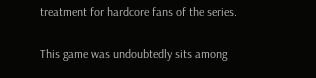treatment for hardcore fans of the series.

This game was undoubtedly sits among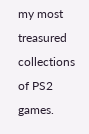my most treasured collections of PS2 games.